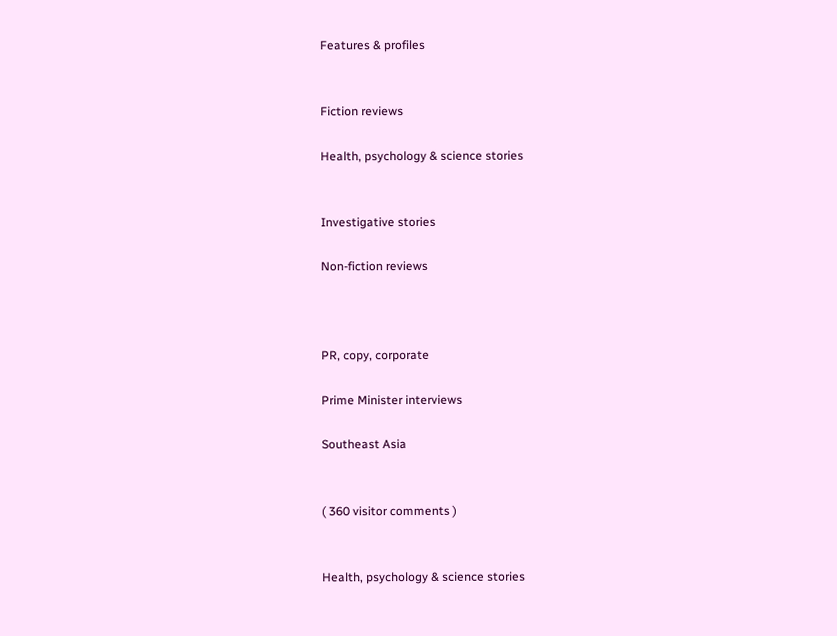Features & profiles


Fiction reviews

Health, psychology & science stories


Investigative stories

Non-fiction reviews



PR, copy, corporate

Prime Minister interviews

Southeast Asia


( 360 visitor comments )


Health, psychology & science stories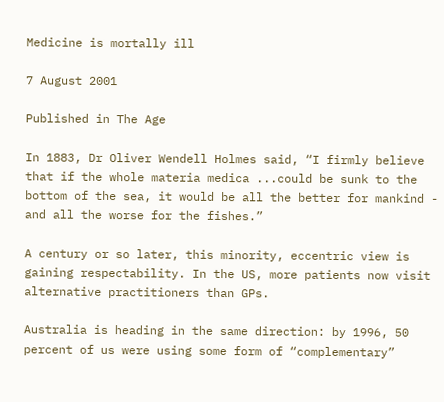Medicine is mortally ill

7 August 2001

Published in The Age

In 1883, Dr Oliver Wendell Holmes said, “I firmly believe that if the whole materia medica ...could be sunk to the bottom of the sea, it would be all the better for mankind - and all the worse for the fishes.”

A century or so later, this minority, eccentric view is gaining respectability. In the US, more patients now visit alternative practitioners than GPs.

Australia is heading in the same direction: by 1996, 50 percent of us were using some form of “complementary”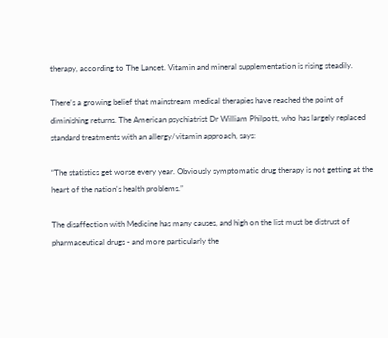therapy, according to The Lancet. Vitamin and mineral supplementation is rising steadily.

There’s a growing belief that mainstream medical therapies have reached the point of diminishing returns. The American psychiatrist Dr William Philpott, who has largely replaced standard treatments with an allergy/vitamin approach, says:

“The statistics get worse every year. Obviously symptomatic drug therapy is not getting at the heart of the nation's health problems.”

The disaffection with Medicine has many causes, and high on the list must be distrust of pharmaceutical drugs - and more particularly the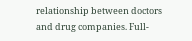relationship between doctors and drug companies. Full-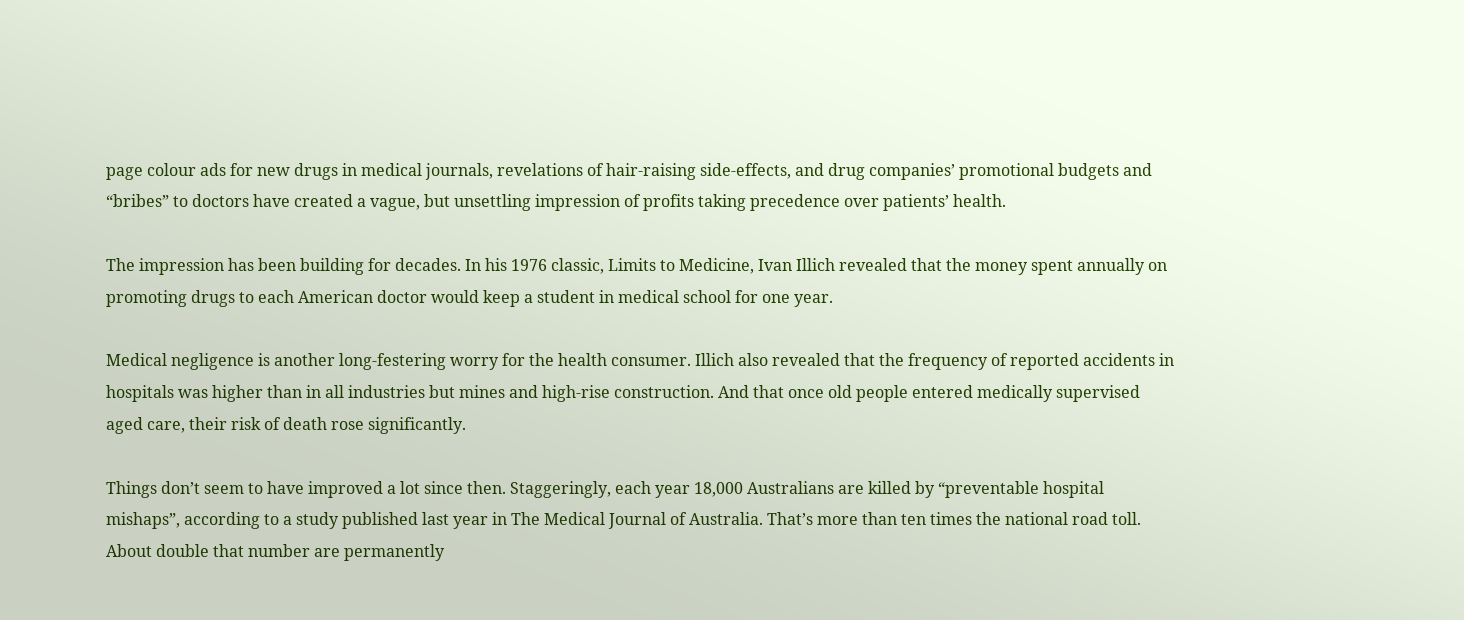page colour ads for new drugs in medical journals, revelations of hair-raising side-effects, and drug companies’ promotional budgets and “bribes” to doctors have created a vague, but unsettling impression of profits taking precedence over patients’ health.

The impression has been building for decades. In his 1976 classic, Limits to Medicine, Ivan Illich revealed that the money spent annually on promoting drugs to each American doctor would keep a student in medical school for one year.

Medical negligence is another long-festering worry for the health consumer. Illich also revealed that the frequency of reported accidents in hospitals was higher than in all industries but mines and high-rise construction. And that once old people entered medically supervised aged care, their risk of death rose significantly.

Things don’t seem to have improved a lot since then. Staggeringly, each year 18,000 Australians are killed by “preventable hospital mishaps”, according to a study published last year in The Medical Journal of Australia. That’s more than ten times the national road toll. About double that number are permanently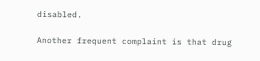disabled.

Another frequent complaint is that drug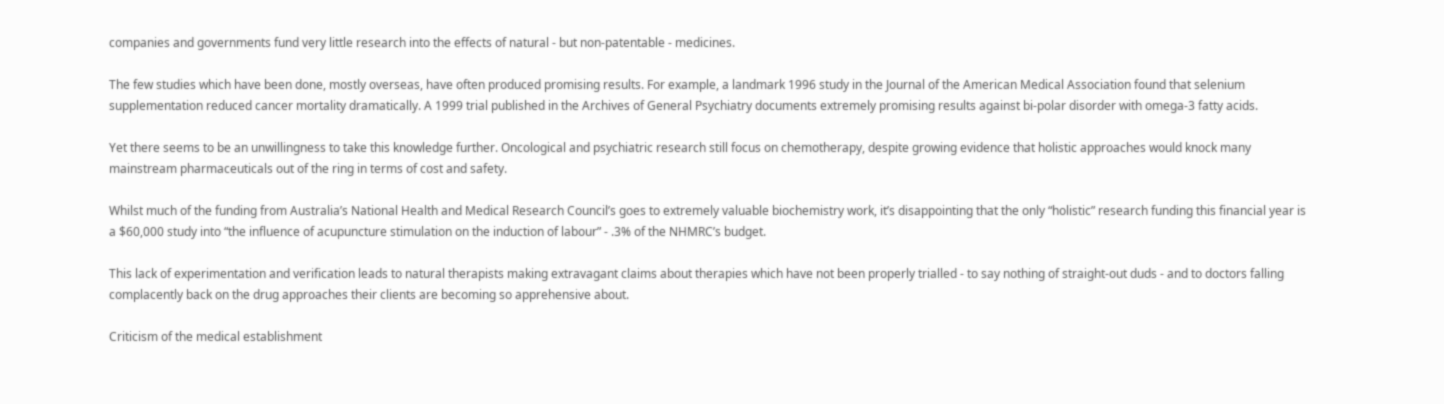companies and governments fund very little research into the effects of natural - but non-patentable - medicines.

The few studies which have been done, mostly overseas, have often produced promising results. For example, a landmark 1996 study in the Journal of the American Medical Association found that selenium supplementation reduced cancer mortality dramatically. A 1999 trial published in the Archives of General Psychiatry documents extremely promising results against bi-polar disorder with omega-3 fatty acids.

Yet there seems to be an unwillingness to take this knowledge further. Oncological and psychiatric research still focus on chemotherapy, despite growing evidence that holistic approaches would knock many mainstream pharmaceuticals out of the ring in terms of cost and safety.

Whilst much of the funding from Australia’s National Health and Medical Research Council’s goes to extremely valuable biochemistry work, it’s disappointing that the only “holistic” research funding this financial year is a $60,000 study into “the influence of acupuncture stimulation on the induction of labour” - .3% of the NHMRC’s budget.

This lack of experimentation and verification leads to natural therapists making extravagant claims about therapies which have not been properly trialled - to say nothing of straight-out duds - and to doctors falling complacently back on the drug approaches their clients are becoming so apprehensive about.

Criticism of the medical establishment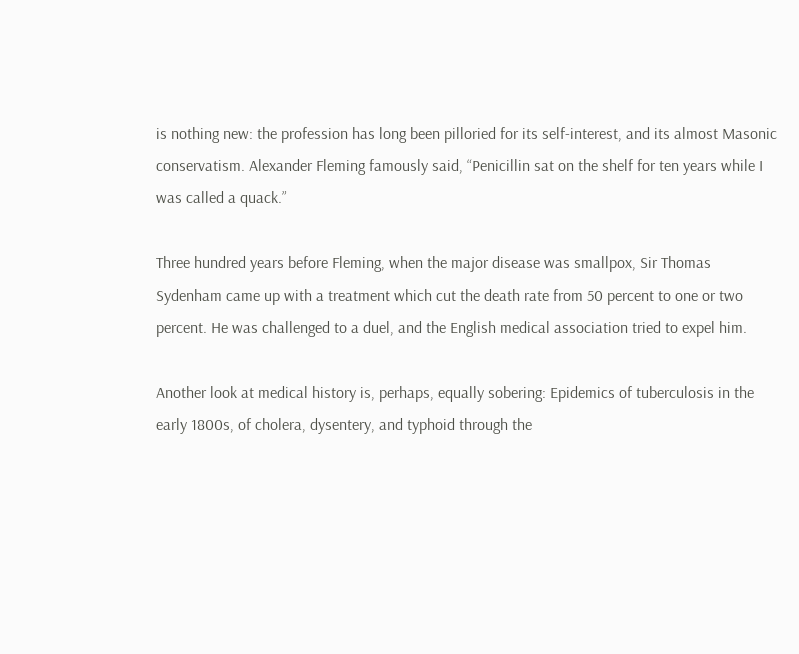is nothing new: the profession has long been pilloried for its self-interest, and its almost Masonic conservatism. Alexander Fleming famously said, “Penicillin sat on the shelf for ten years while I was called a quack.”

Three hundred years before Fleming, when the major disease was smallpox, Sir Thomas Sydenham came up with a treatment which cut the death rate from 50 percent to one or two percent. He was challenged to a duel, and the English medical association tried to expel him.

Another look at medical history is, perhaps, equally sobering: Epidemics of tuberculosis in the early 1800s, of cholera, dysentery, and typhoid through the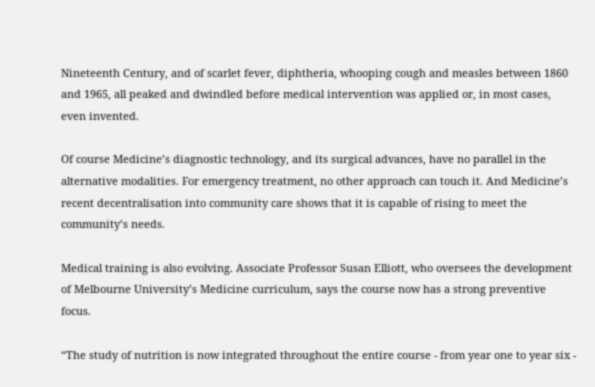Nineteenth Century, and of scarlet fever, diphtheria, whooping cough and measles between 1860 and 1965, all peaked and dwindled before medical intervention was applied or, in most cases, even invented.

Of course Medicine’s diagnostic technology, and its surgical advances, have no parallel in the alternative modalities. For emergency treatment, no other approach can touch it. And Medicine’s recent decentralisation into community care shows that it is capable of rising to meet the community’s needs.

Medical training is also evolving. Associate Professor Susan Elliott, who oversees the development of Melbourne University’s Medicine curriculum, says the course now has a strong preventive focus.

“The study of nutrition is now integrated throughout the entire course - from year one to year six -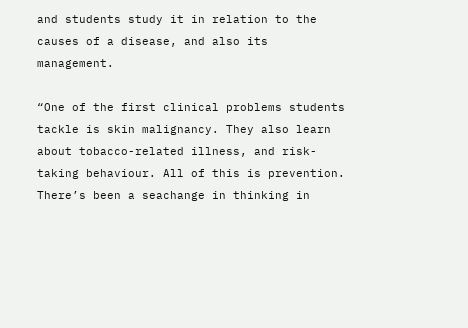and students study it in relation to the causes of a disease, and also its management.

“One of the first clinical problems students tackle is skin malignancy. They also learn about tobacco-related illness, and risk-taking behaviour. All of this is prevention. There’s been a seachange in thinking in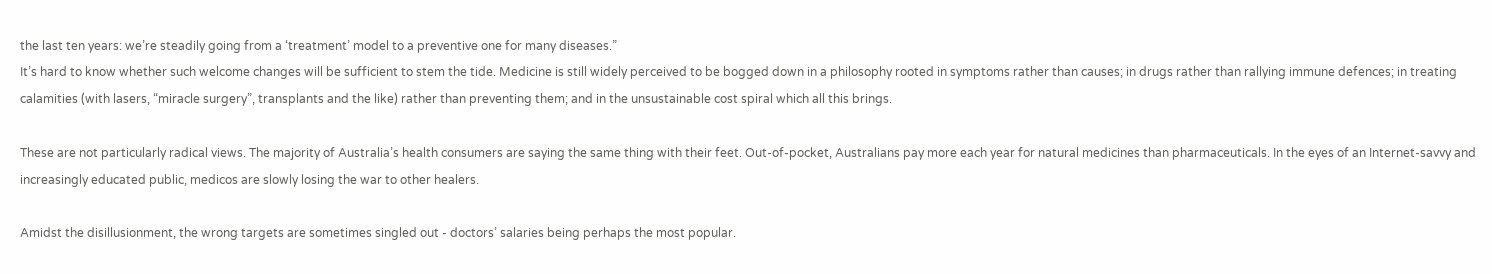the last ten years: we’re steadily going from a ‘treatment’ model to a preventive one for many diseases.”
It’s hard to know whether such welcome changes will be sufficient to stem the tide. Medicine is still widely perceived to be bogged down in a philosophy rooted in symptoms rather than causes; in drugs rather than rallying immune defences; in treating calamities (with lasers, “miracle surgery”, transplants and the like) rather than preventing them; and in the unsustainable cost spiral which all this brings.

These are not particularly radical views. The majority of Australia’s health consumers are saying the same thing with their feet. Out-of-pocket, Australians pay more each year for natural medicines than pharmaceuticals. In the eyes of an Internet-savvy and increasingly educated public, medicos are slowly losing the war to other healers.

Amidst the disillusionment, the wrong targets are sometimes singled out - doctors’ salaries being perhaps the most popular.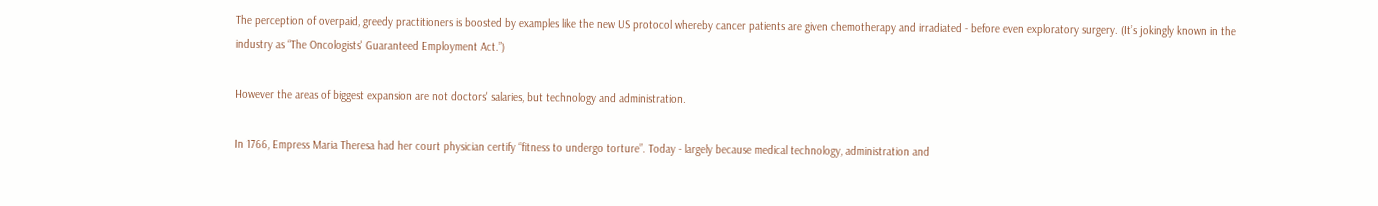The perception of overpaid, greedy practitioners is boosted by examples like the new US protocol whereby cancer patients are given chemotherapy and irradiated - before even exploratory surgery. (It’s jokingly known in the industry as “The Oncologists' Guaranteed Employment Act.”)

However the areas of biggest expansion are not doctors' salaries, but technology and administration.

In 1766, Empress Maria Theresa had her court physician certify “fitness to undergo torture”. Today - largely because medical technology, administration and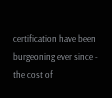certification have been burgeoning ever since - the cost of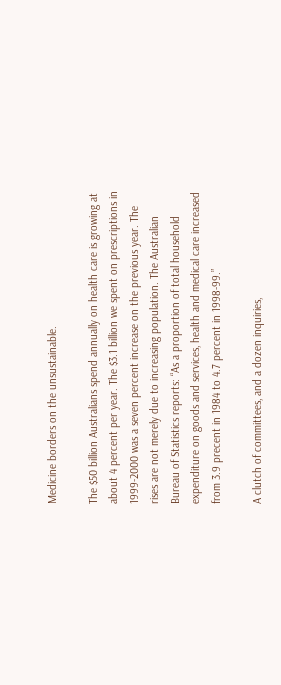Medicine borders on the unsustainable.

The $50 billion Australians spend annually on health care is growing at about 4 percent per year. The $3.1 billion we spent on prescriptions in 1999-2000 was a seven percent increase on the previous year. The rises are not merely due to increasing population. The Australian Bureau of Statistics reports: “As a proportion of total household expenditure on goods and services, health and medical care increased from 3.9 precent in 1984 to 4.7 percent in 1998-99.”

A clutch of committees, and a dozen inquiries,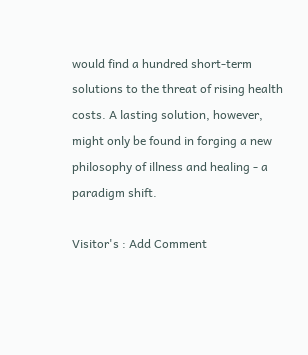would find a hundred short-term solutions to the threat of rising health costs. A lasting solution, however, might only be found in forging a new philosophy of illness and healing - a paradigm shift.

Visitor's : Add Comment